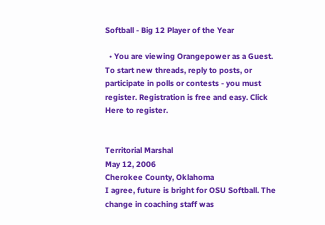Softball - Big 12 Player of the Year

  • You are viewing Orangepower as a Guest. To start new threads, reply to posts, or participate in polls or contests - you must register. Registration is free and easy. Click Here to register.


Territorial Marshal
May 12, 2006
Cherokee County, Oklahoma
I agree, future is bright for OSU Softball. The change in coaching staff was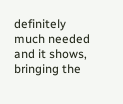definitely much needed and it shows, bringing the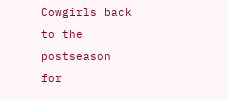Cowgirls back to the postseason for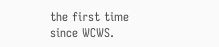the first time since WCWS.